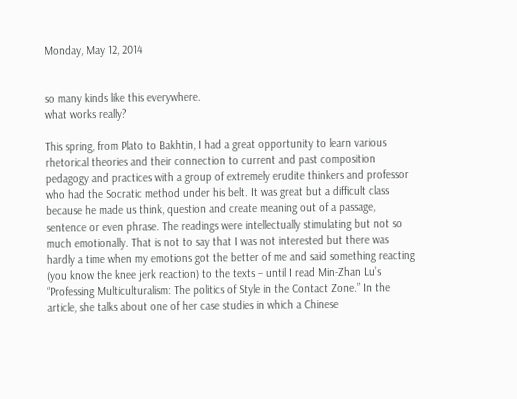Monday, May 12, 2014


so many kinds like this everywhere.
what works really?

This spring, from Plato to Bakhtin, I had a great opportunity to learn various rhetorical theories and their connection to current and past composition pedagogy and practices with a group of extremely erudite thinkers and professor who had the Socratic method under his belt. It was great but a difficult class because he made us think, question and create meaning out of a passage, sentence or even phrase. The readings were intellectually stimulating but not so much emotionally. That is not to say that I was not interested but there was hardly a time when my emotions got the better of me and said something reacting (you know the knee jerk reaction) to the texts – until I read Min-Zhan Lu’s “Professing Multiculturalism: The politics of Style in the Contact Zone.” In the article, she talks about one of her case studies in which a Chinese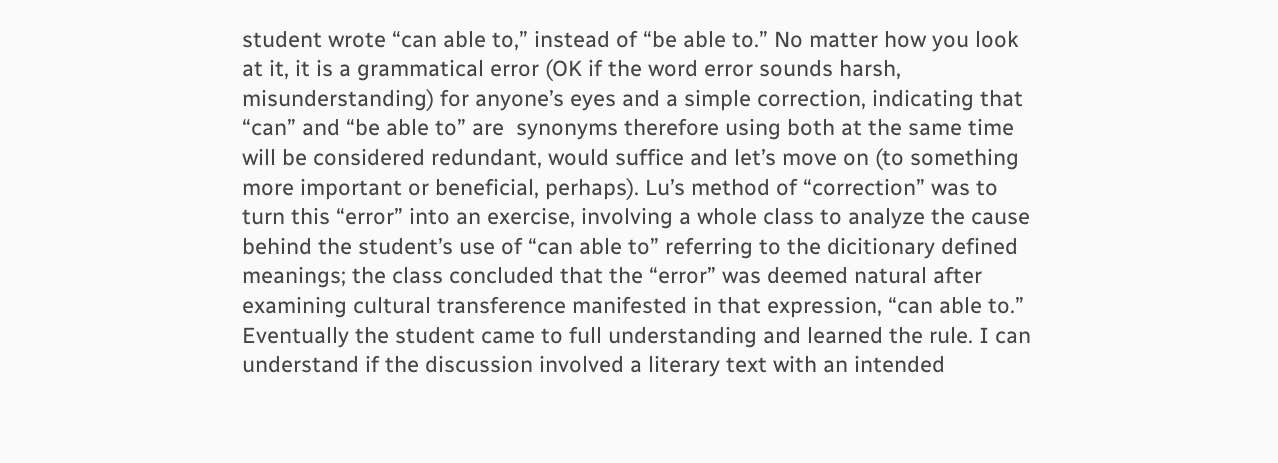student wrote “can able to,” instead of “be able to.” No matter how you look at it, it is a grammatical error (OK if the word error sounds harsh, misunderstanding) for anyone’s eyes and a simple correction, indicating that “can” and “be able to” are  synonyms therefore using both at the same time will be considered redundant, would suffice and let’s move on (to something more important or beneficial, perhaps). Lu’s method of “correction” was to turn this “error” into an exercise, involving a whole class to analyze the cause behind the student’s use of “can able to” referring to the dicitionary defined meanings; the class concluded that the “error” was deemed natural after examining cultural transference manifested in that expression, “can able to.” Eventually the student came to full understanding and learned the rule. I can understand if the discussion involved a literary text with an intended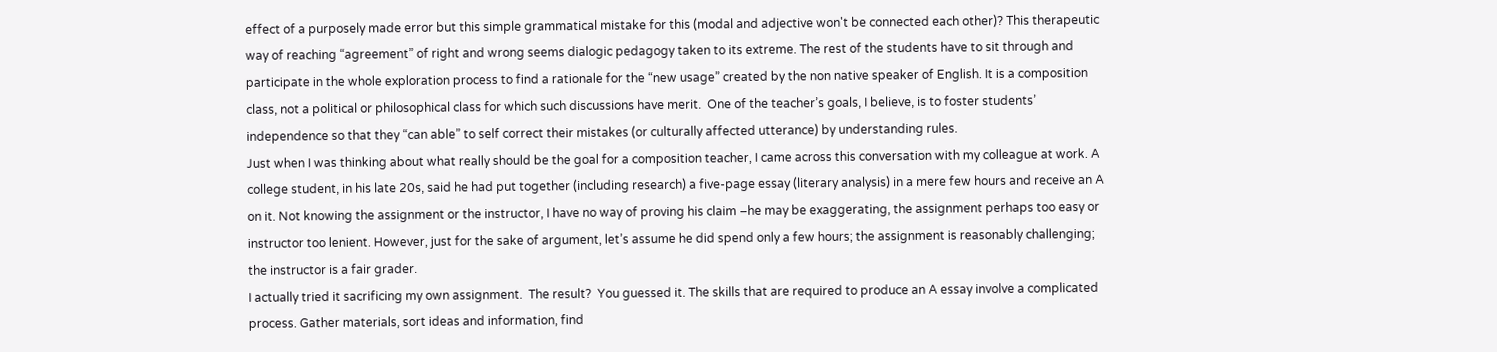effect of a purposely made error but this simple grammatical mistake for this (modal and adjective won't be connected each other)? This therapeutic way of reaching “agreement” of right and wrong seems dialogic pedagogy taken to its extreme. The rest of the students have to sit through and participate in the whole exploration process to find a rationale for the “new usage” created by the non native speaker of English. It is a composition class, not a political or philosophical class for which such discussions have merit.  One of the teacher’s goals, I believe, is to foster students’ independence so that they “can able” to self correct their mistakes (or culturally affected utterance) by understanding rules.
Just when I was thinking about what really should be the goal for a composition teacher, I came across this conversation with my colleague at work. A college student, in his late 20s, said he had put together (including research) a five-page essay (literary analysis) in a mere few hours and receive an A on it. Not knowing the assignment or the instructor, I have no way of proving his claim –he may be exaggerating, the assignment perhaps too easy or instructor too lenient. However, just for the sake of argument, let’s assume he did spend only a few hours; the assignment is reasonably challenging; the instructor is a fair grader.
I actually tried it sacrificing my own assignment.  The result?  You guessed it. The skills that are required to produce an A essay involve a complicated process. Gather materials, sort ideas and information, find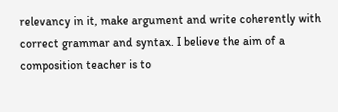relevancy in it, make argument and write coherently with correct grammar and syntax. I believe the aim of a composition teacher is to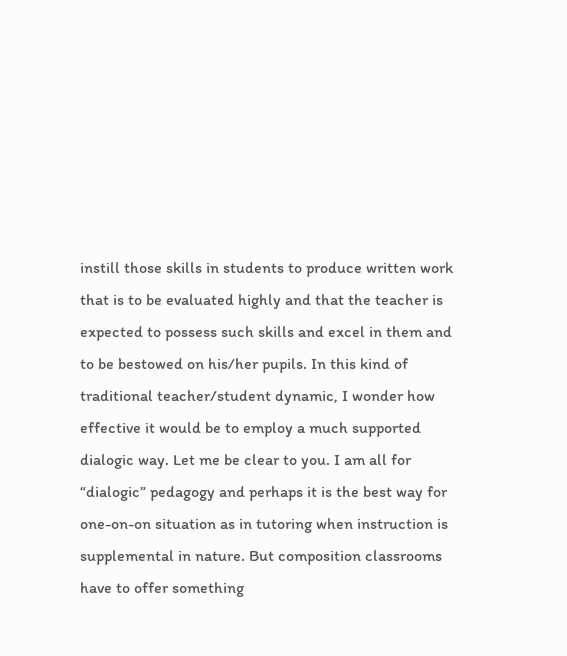instill those skills in students to produce written work that is to be evaluated highly and that the teacher is expected to possess such skills and excel in them and to be bestowed on his/her pupils. In this kind of traditional teacher/student dynamic, I wonder how effective it would be to employ a much supported dialogic way. Let me be clear to you. I am all for “dialogic” pedagogy and perhaps it is the best way for one-on-on situation as in tutoring when instruction is supplemental in nature. But composition classrooms have to offer something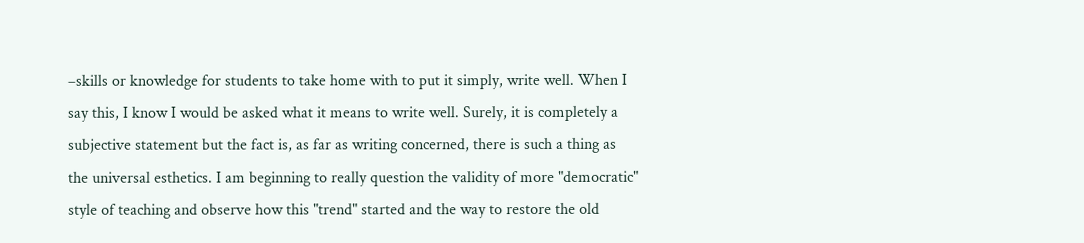–skills or knowledge for students to take home with to put it simply, write well. When I say this, I know I would be asked what it means to write well. Surely, it is completely a subjective statement but the fact is, as far as writing concerned, there is such a thing as the universal esthetics. I am beginning to really question the validity of more "democratic" style of teaching and observe how this "trend" started and the way to restore the old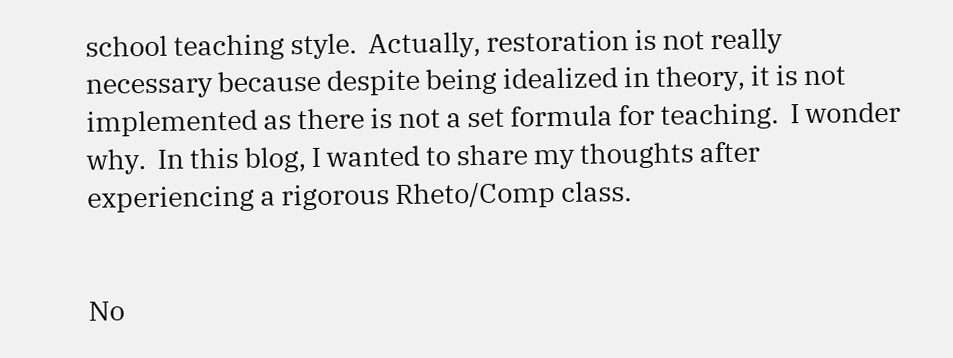school teaching style.  Actually, restoration is not really necessary because despite being idealized in theory, it is not implemented as there is not a set formula for teaching.  I wonder why.  In this blog, I wanted to share my thoughts after experiencing a rigorous Rheto/Comp class.


No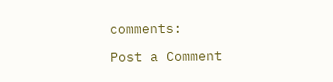comments:

Post a Comment